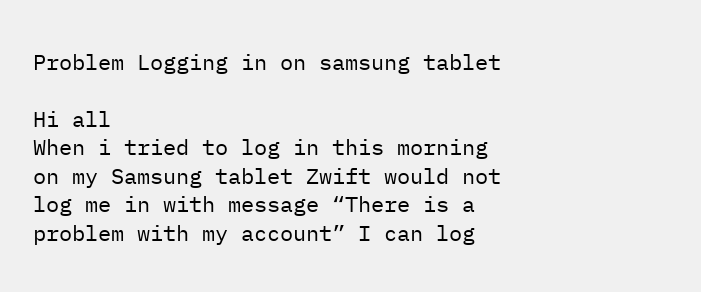Problem Logging in on samsung tablet

Hi all
When i tried to log in this morning on my Samsung tablet Zwift would not log me in with message “There is a problem with my account” I can log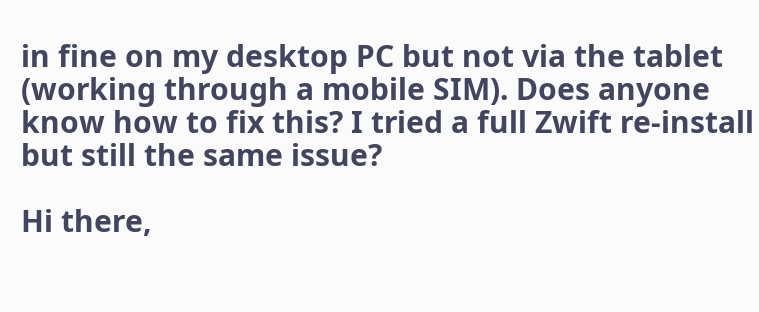in fine on my desktop PC but not via the tablet (working through a mobile SIM). Does anyone know how to fix this? I tried a full Zwift re-install but still the same issue?

Hi there,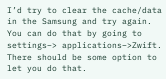I’d try to clear the cache/data in the Samsung and try again. You can do that by going to settings–> applications–>Zwift. There should be some option to let you do that.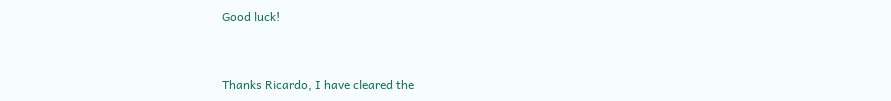Good luck!


Thanks Ricardo, I have cleared the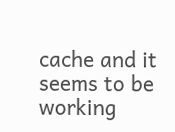cache and it seems to be working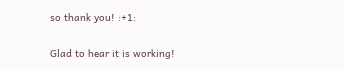so thank you! :+1:

Glad to hear it is working!